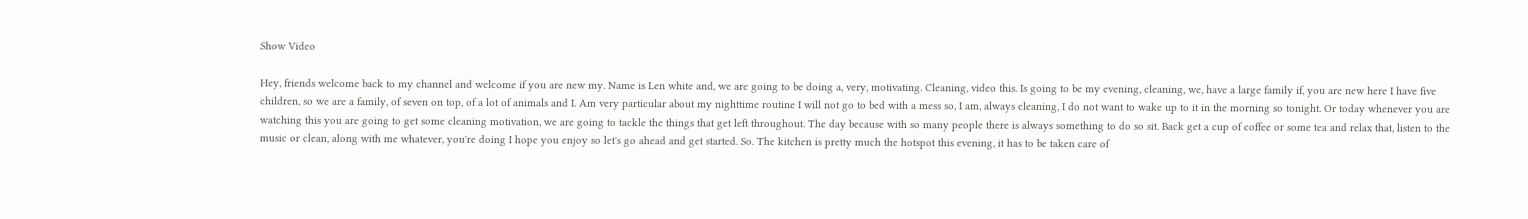Show Video

Hey, friends welcome back to my channel and welcome if you are new my. Name is Len white and, we are going to be doing a, very, motivating. Cleaning, video this. Is going to be my evening, cleaning, we, have a large family if, you are new here I have five children, so we are a family, of seven on top, of a lot of animals and I. Am very particular about my nighttime routine I will not go to bed with a mess so, I am, always cleaning, I do not want to wake up to it in the morning so tonight. Or today whenever you are watching this you are going to get some cleaning motivation, we are going to tackle the things that get left throughout. The day because with so many people there is always something to do so sit. Back get a cup of coffee or some tea and relax that, listen to the music or clean, along with me whatever, you're doing I hope you enjoy so let's go ahead and get started. So. The kitchen is pretty much the hotspot this evening, it has to be taken care of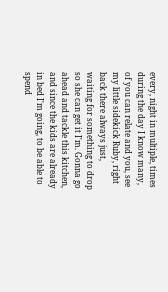every, night in multiple, times during the day I know many, of you can relate and you, see my little sidekick Ruby, right back there always just, waiting for something to drop so she can get it I'm. Gonna go ahead and tackle this kitchen, and since the kids are already in bed I'm going, to be able to spend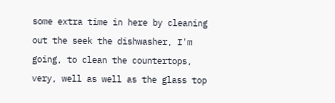some extra time in here by cleaning out the seek the dishwasher, I'm going, to clean the countertops, very, well as well as the glass top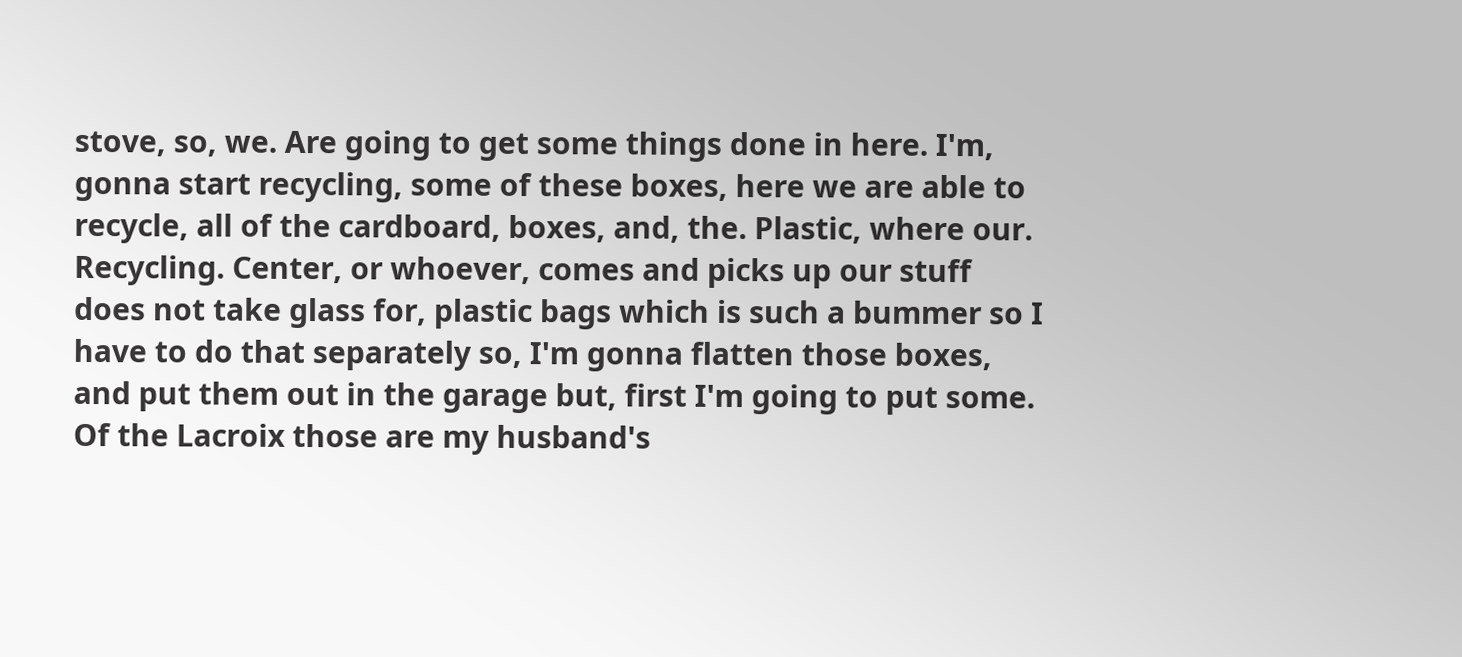stove, so, we. Are going to get some things done in here. I'm, gonna start recycling, some of these boxes, here we are able to recycle, all of the cardboard, boxes, and, the. Plastic, where our. Recycling. Center, or whoever, comes and picks up our stuff does not take glass for, plastic bags which is such a bummer so I have to do that separately so, I'm gonna flatten those boxes, and put them out in the garage but, first I'm going to put some. Of the Lacroix those are my husband's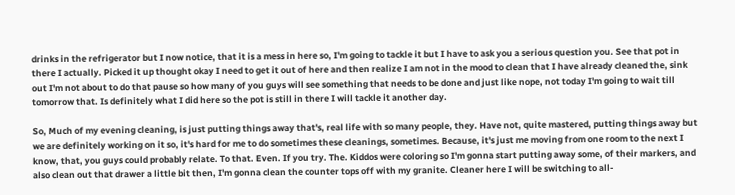drinks in the refrigerator but I now notice, that it is a mess in here so, I'm going to tackle it but I have to ask you a serious question you. See that pot in there I actually. Picked it up thought okay I need to get it out of here and then realize I am not in the mood to clean that I have already cleaned the, sink out I'm not about to do that pause so how many of you guys will see something that needs to be done and just like nope, not today I'm going to wait till tomorrow that. Is definitely what I did here so the pot is still in there I will tackle it another day.

So, Much of my evening cleaning, is just putting things away that's, real life with so many people, they. Have not, quite mastered, putting things away but we are definitely working on it so, it's hard for me to do sometimes these cleanings, sometimes. Because, it's just me moving from one room to the next I know, that, you guys could probably relate. To that. Even. If you try. The. Kiddos were coloring so I'm gonna start putting away some, of their markers, and also clean out that drawer a little bit then, I'm gonna clean the counter tops off with my granite. Cleaner here I will be switching to all-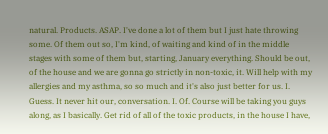natural. Products. ASAP. I've done a lot of them but I just hate throwing some. Of them out so, I'm kind, of waiting and kind of in the middle stages with some of them but, starting, January everything. Should be out, of the house and we are gonna go strictly in non-toxic, it. Will help with my allergies and my asthma, so so much and it's also just better for us. I. Guess. It never hit our, conversation. I. Of. Course will be taking you guys along, as I basically. Get rid of all of the toxic products, in the house I have,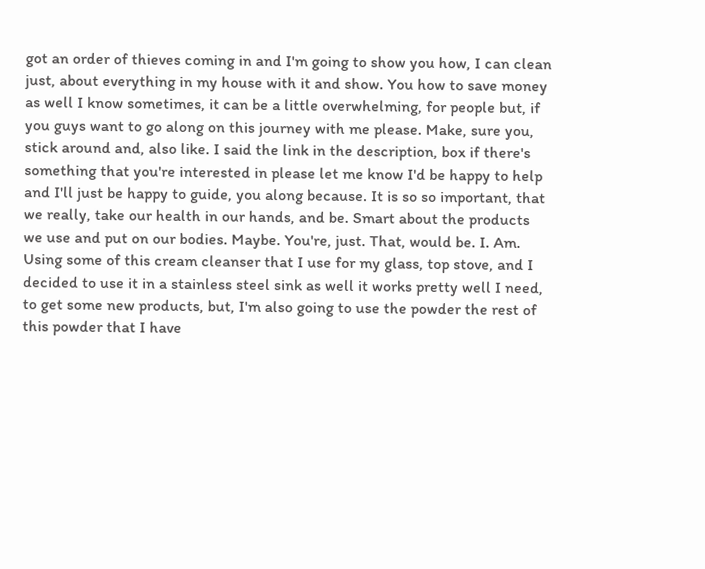got an order of thieves coming in and I'm going to show you how, I can clean just, about everything in my house with it and show. You how to save money as well I know sometimes, it can be a little overwhelming, for people but, if you guys want to go along on this journey with me please. Make, sure you, stick around and, also like. I said the link in the description, box if there's something that you're interested in please let me know I'd be happy to help and I'll just be happy to guide, you along because. It is so so important, that we really, take our health in our hands, and be. Smart about the products we use and put on our bodies. Maybe. You're, just. That, would be. I. Am. Using some of this cream cleanser that I use for my glass, top stove, and I decided to use it in a stainless steel sink as well it works pretty well I need, to get some new products, but, I'm also going to use the powder the rest of this powder that I have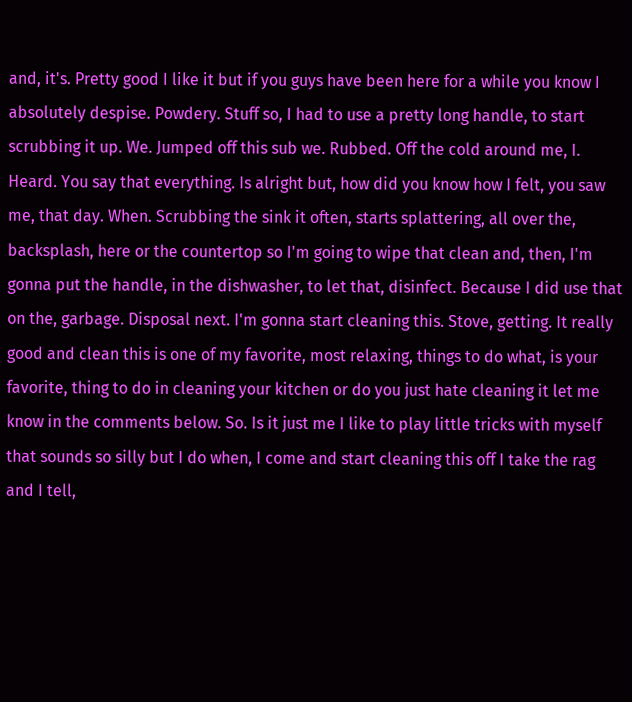and, it's. Pretty good I like it but if you guys have been here for a while you know I absolutely despise. Powdery. Stuff so, I had to use a pretty long handle, to start scrubbing it up. We. Jumped off this sub we. Rubbed. Off the cold around me, I. Heard. You say that everything. Is alright but, how did you know how I felt, you saw me, that day. When. Scrubbing the sink it often, starts splattering, all over the, backsplash, here or the countertop so I'm going to wipe that clean and, then, I'm gonna put the handle, in the dishwasher, to let that, disinfect. Because I did use that on the, garbage. Disposal next. I'm gonna start cleaning this. Stove, getting. It really good and clean this is one of my favorite, most relaxing, things to do what, is your favorite, thing to do in cleaning your kitchen or do you just hate cleaning it let me know in the comments below. So. Is it just me I like to play little tricks with myself that sounds so silly but I do when, I come and start cleaning this off I take the rag and I tell,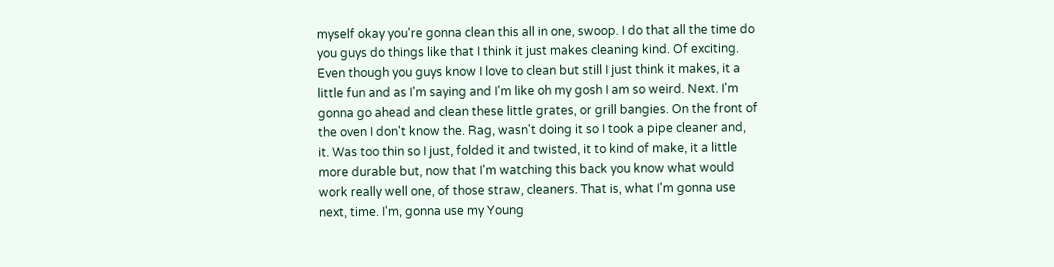myself okay you're gonna clean this all in one, swoop. I do that all the time do you guys do things like that I think it just makes cleaning kind. Of exciting. Even though you guys know I love to clean but still I just think it makes, it a little fun and as I'm saying and I'm like oh my gosh I am so weird. Next. I'm gonna go ahead and clean these little grates, or grill bangies. On the front of the oven I don't know the. Rag, wasn't doing it so I took a pipe cleaner and, it. Was too thin so I just, folded it and twisted, it to kind of make, it a little more durable but, now that I'm watching this back you know what would work really well one, of those straw, cleaners. That is, what I'm gonna use next, time. I'm, gonna use my Young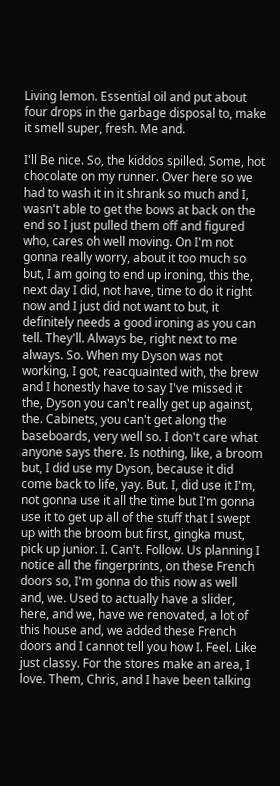Living lemon. Essential oil and put about four drops in the garbage disposal to, make it smell super, fresh. Me and.

I'll Be nice. So, the kiddos spilled. Some, hot chocolate on my runner. Over here so we had to wash it in it shrank so much and I, wasn't able to get the bows at back on the end so I just pulled them off and figured who, cares oh well moving. On I'm not gonna really worry, about it too much so but, I am going to end up ironing, this the, next day I did, not have, time to do it right now and I just did not want to but, it definitely needs a good ironing as you can tell. They'll. Always be, right next to me always. So. When my Dyson was not working, I got, reacquainted with, the brew and I honestly have to say I've missed it the, Dyson you can't really get up against, the. Cabinets, you can't get along the baseboards, very well so. I don't care what anyone says there. Is nothing, like, a broom but, I did use my Dyson, because it did come back to life, yay. But. I, did use it I'm, not gonna use it all the time but I'm gonna use it to get up all of the stuff that I swept up with the broom but first, gingka must, pick up junior. I. Can't. Follow. Us planning I notice all the fingerprints, on these French doors so, I'm gonna do this now as well and, we. Used to actually have a slider, here, and we, have we renovated, a lot of this house and, we added these French doors and I cannot tell you how I. Feel. Like just classy. For the stores make an area, I love. Them, Chris, and I have been talking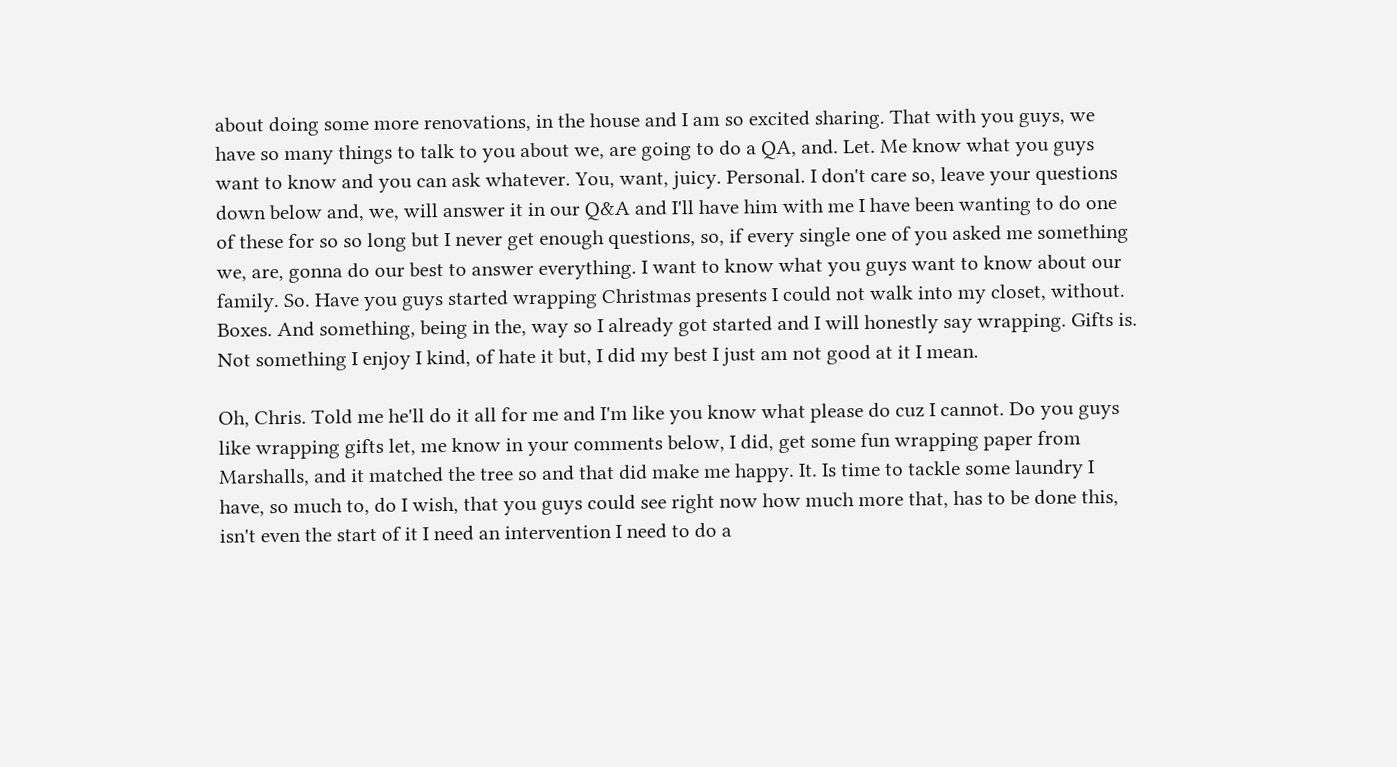about doing some more renovations, in the house and I am so excited sharing. That with you guys, we have so many things to talk to you about we, are going to do a QA, and. Let. Me know what you guys want to know and you can ask whatever. You, want, juicy. Personal. I don't care so, leave your questions down below and, we, will answer it in our Q&A and I'll have him with me I have been wanting to do one of these for so so long but I never get enough questions, so, if every single one of you asked me something we, are, gonna do our best to answer everything. I want to know what you guys want to know about our family. So. Have you guys started wrapping Christmas presents I could not walk into my closet, without. Boxes. And something, being in the, way so I already got started and I will honestly say wrapping. Gifts is. Not something I enjoy I kind, of hate it but, I did my best I just am not good at it I mean.

Oh, Chris. Told me he'll do it all for me and I'm like you know what please do cuz I cannot. Do you guys like wrapping gifts let, me know in your comments below, I did, get some fun wrapping paper from Marshalls, and it matched the tree so and that did make me happy. It. Is time to tackle some laundry I have, so much to, do I wish, that you guys could see right now how much more that, has to be done this, isn't even the start of it I need an intervention I need to do a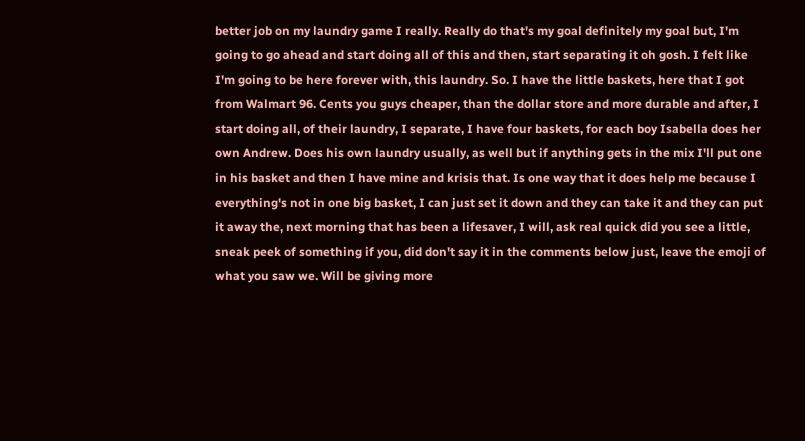better job on my laundry game I really. Really do that's my goal definitely my goal but, I'm going to go ahead and start doing all of this and then, start separating it oh gosh. I felt like I'm going to be here forever with, this laundry. So. I have the little baskets, here that I got from Walmart 96. Cents you guys cheaper, than the dollar store and more durable and after, I start doing all, of their laundry, I separate, I have four baskets, for each boy Isabella does her own Andrew. Does his own laundry usually, as well but if anything gets in the mix I'll put one in his basket and then I have mine and krisis that. Is one way that it does help me because I everything's not in one big basket, I can just set it down and they can take it and they can put it away the, next morning that has been a lifesaver, I will, ask real quick did you see a little, sneak peek of something if you, did don't say it in the comments below just, leave the emoji of what you saw we. Will be giving more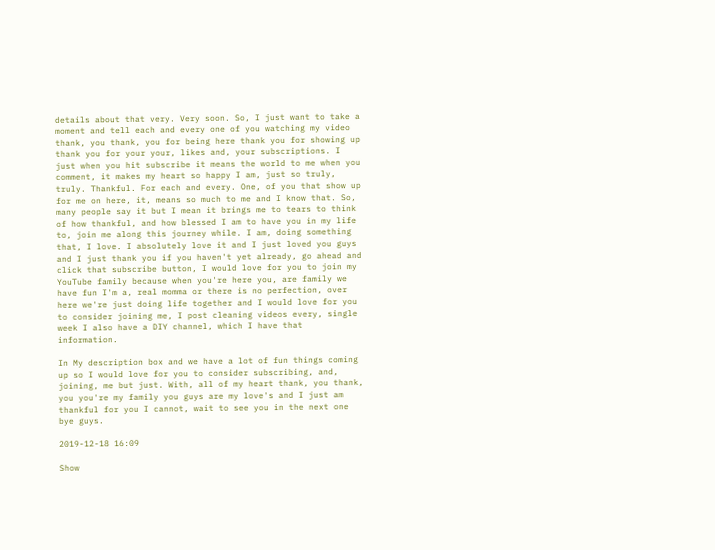details about that very. Very soon. So, I just want to take a moment and tell each and every one of you watching my video thank, you thank, you for being here thank you for showing up thank you for your your, likes and, your subscriptions. I just when you hit subscribe it means the world to me when you comment, it makes my heart so happy I am, just so truly, truly. Thankful. For each and every. One, of you that show up for me on here, it, means so much to me and I know that. So, many people say it but I mean it brings me to tears to think of how thankful, and how blessed I am to have you in my life to, join me along this journey while. I am, doing something that, I love. I absolutely love it and I just loved you guys and I just thank you if you haven't yet already, go ahead and click that subscribe button, I would love for you to join my YouTube family because when you're here you, are family we have fun I'm a, real momma or there is no perfection, over here we're just doing life together and I would love for you to consider joining me, I post cleaning videos every, single week I also have a DIY channel, which I have that information.

In My description box and we have a lot of fun things coming up so I would love for you to consider subscribing, and, joining, me but just. With, all of my heart thank, you thank, you you're my family you guys are my love's and I just am thankful for you I cannot, wait to see you in the next one bye guys.

2019-12-18 16:09

Show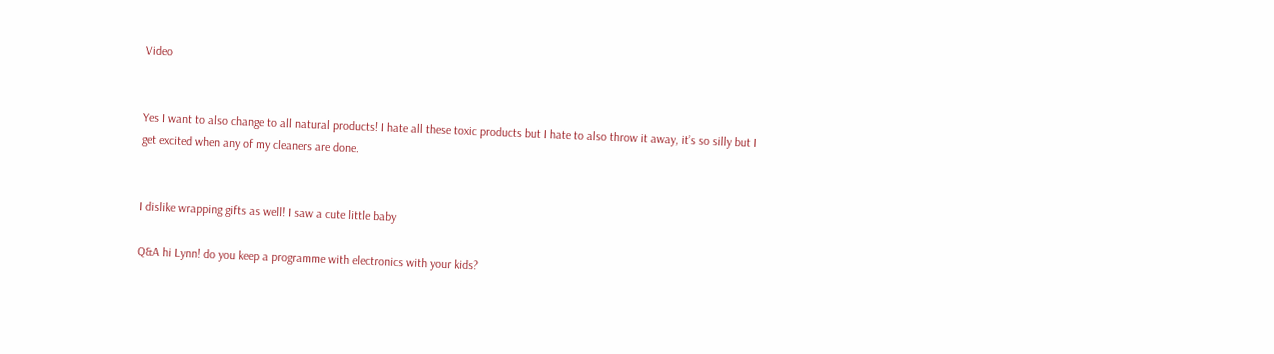Video


Yes I want to also change to all natural products! I hate all these toxic products but I hate to also throw it away, it’s so silly but I get excited when any of my cleaners are done.


I dislike wrapping gifts as well! I saw a cute little baby

Q&A hi Lynn! do you keep a programme with electronics with your kids?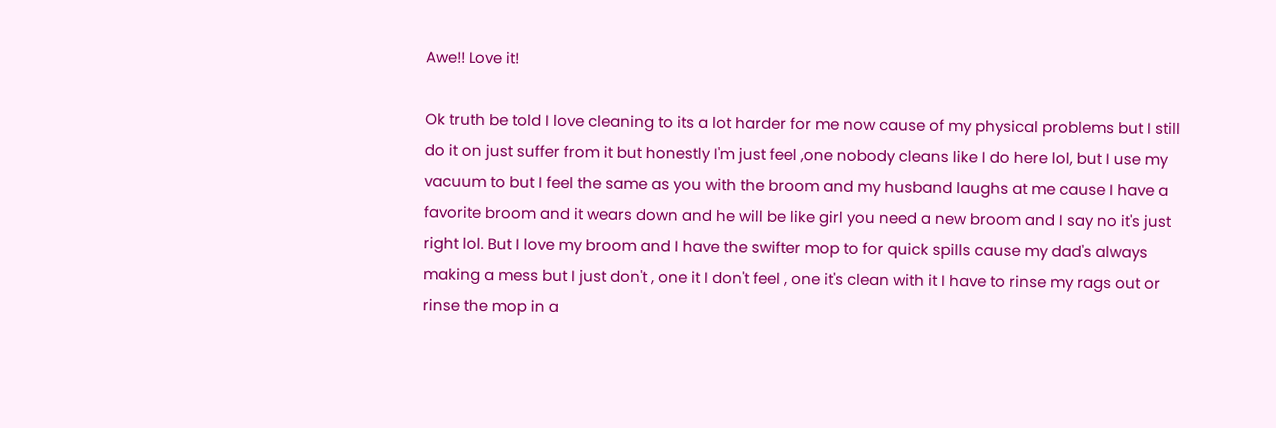Awe!! Love it!

Ok truth be told I love cleaning to its a lot harder for me now cause of my physical problems but I still do it on just suffer from it but honestly I'm just feel ,one nobody cleans like I do here lol, but I use my vacuum to but I feel the same as you with the broom and my husband laughs at me cause I have a favorite broom and it wears down and he will be like girl you need a new broom and I say no it's just right lol. But I love my broom and I have the swifter mop to for quick spills cause my dad's always making a mess but I just don't , one it I don't feel , one it's clean with it I have to rinse my rags out or rinse the mop in a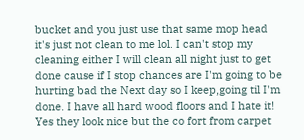bucket and you just use that same mop head it's just not clean to me lol. I can't stop my cleaning either I will clean all night just to get done cause if I stop chances are I'm going to be hurting bad the Next day so I keep,going til I'm done. I have all hard wood floors and I hate it! Yes they look nice but the co fort from carpet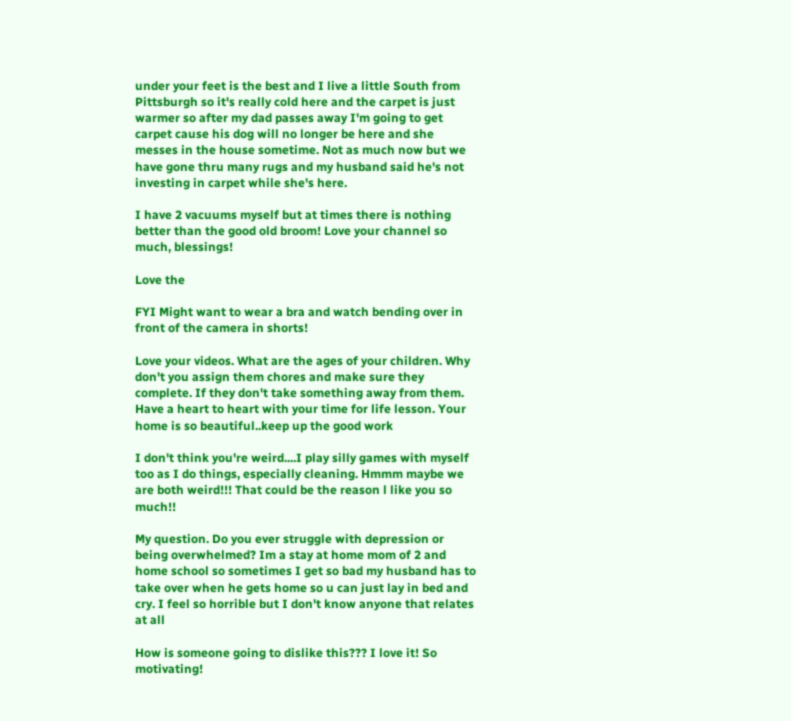under your feet is the best and I live a little South from Pittsburgh so it's really cold here and the carpet is just warmer so after my dad passes away I'm going to get carpet cause his dog will no longer be here and she messes in the house sometime. Not as much now but we have gone thru many rugs and my husband said he's not investing in carpet while she's here.

I have 2 vacuums myself but at times there is nothing better than the good old broom! Love your channel so much, blessings!

Love the

FYI Might want to wear a bra and watch bending over in front of the camera in shorts!

Love your videos. What are the ages of your children. Why don't you assign them chores and make sure they complete. If they don't take something away from them. Have a heart to heart with your time for life lesson. Your home is so beautiful..keep up the good work

I don't think you're weird....I play silly games with myself too as I do things, especially cleaning. Hmmm maybe we are both weird!!! That could be the reason l like you so much!!

My question. Do you ever struggle with depression or being overwhelmed? Im a stay at home mom of 2 and home school so sometimes I get so bad my husband has to take over when he gets home so u can just lay in bed and cry. I feel so horrible but I don't know anyone that relates at all

How is someone going to dislike this??? I love it! So motivating!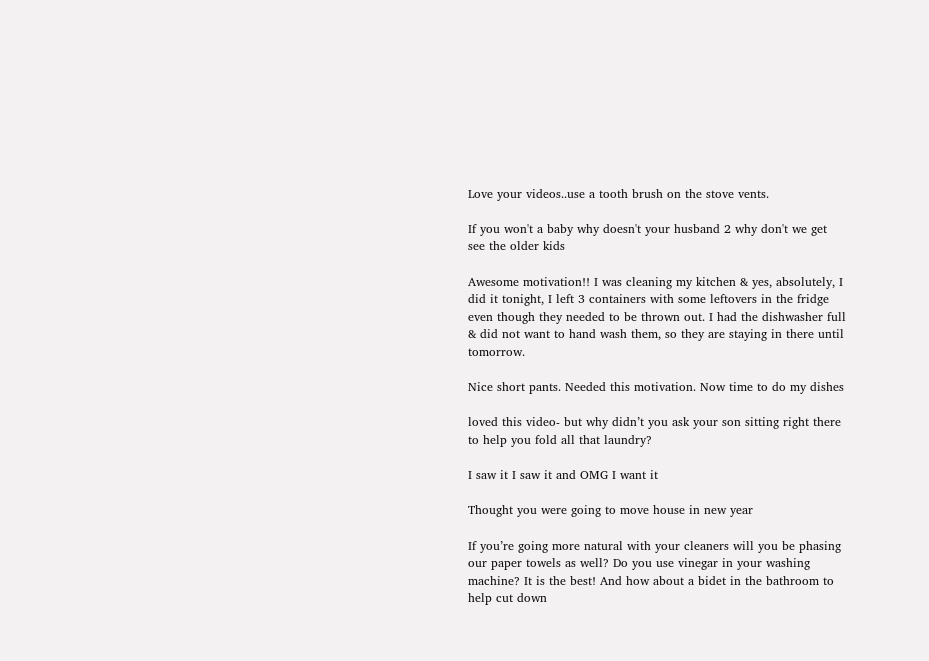Love your videos..use a tooth brush on the stove vents.

If you won't a baby why doesn't your husband 2 why don't we get see the older kids

Awesome motivation!! I was cleaning my kitchen & yes, absolutely, I did it tonight, I left 3 containers with some leftovers in the fridge even though they needed to be thrown out. I had the dishwasher full & did not want to hand wash them, so they are staying in there until tomorrow.

Nice short pants. Needed this motivation. Now time to do my dishes

loved this video- but why didn’t you ask your son sitting right there to help you fold all that laundry?

I saw it I saw it and OMG I want it

Thought you were going to move house in new year

If you’re going more natural with your cleaners will you be phasing our paper towels as well? Do you use vinegar in your washing machine? It is the best! And how about a bidet in the bathroom to help cut down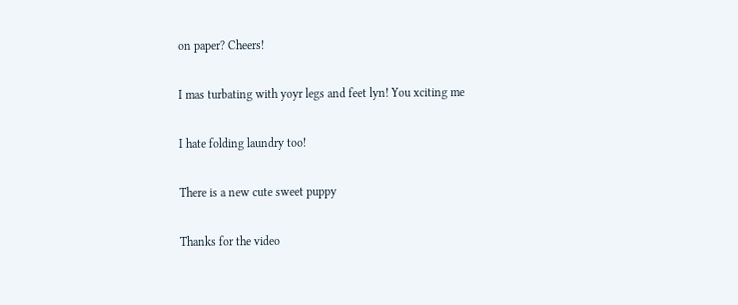on paper? Cheers!

I mas turbating with yoyr legs and feet lyn! You xciting me

I hate folding laundry too!

There is a new cute sweet puppy

Thanks for the video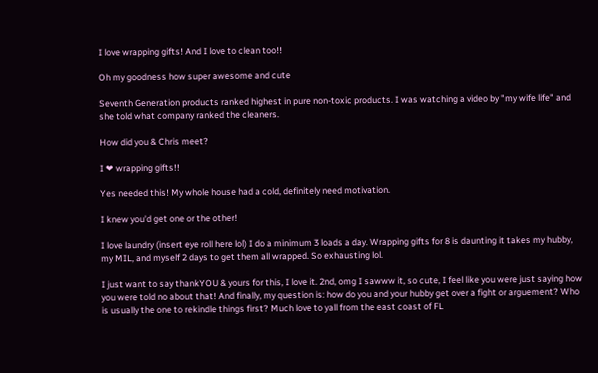I love wrapping gifts! And I love to clean too!!

Oh my goodness how super awesome and cute

Seventh Generation products ranked highest in pure non-toxic products. I was watching a video by "my wife life" and she told what company ranked the cleaners.

How did you & Chris meet?

I ❤ wrapping gifts!!

Yes needed this! My whole house had a cold, definitely need motivation.

I knew you'd get one or the other!

I love laundry (insert eye roll here lol) I do a minimum 3 loads a day. Wrapping gifts for 8 is daunting it takes my hubby, my MIL, and myself 2 days to get them all wrapped. So exhausting lol.

I just want to say thankYOU & yours for this, I love it. 2nd, omg I sawww it, so cute, I feel like you were just saying how you were told no about that! And finally, my question is: how do you and your hubby get over a fight or arguement? Who is usually the one to rekindle things first? Much love to yall from the east coast of FL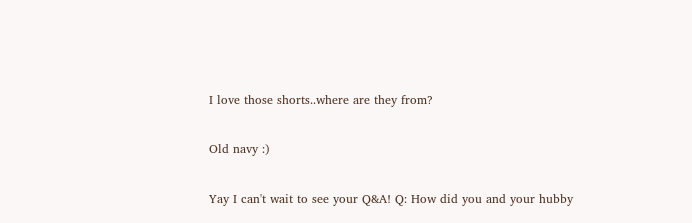I love those shorts..where are they from?

Old navy :)

Yay I can't wait to see your Q&A! Q: How did you and your hubby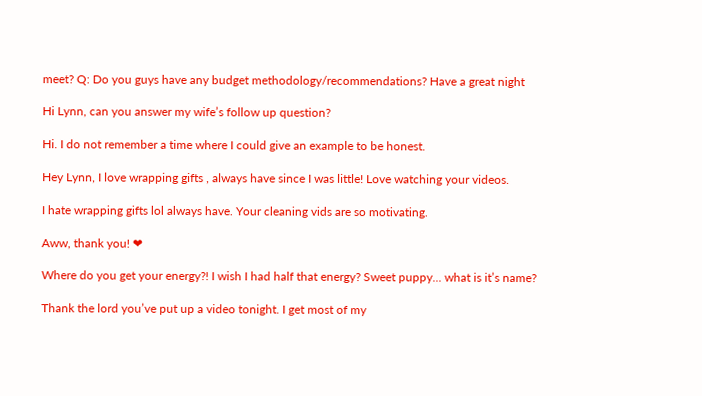meet? Q: Do you guys have any budget methodology/recommendations? Have a great night

Hi Lynn, can you answer my wife’s follow up question?

Hi. I do not remember a time where I could give an example to be honest.

Hey Lynn, I love wrapping gifts , always have since I was little! Love watching your videos.

I hate wrapping gifts lol always have. Your cleaning vids are so motivating.

Aww, thank you! ❤

Where do you get your energy?! I wish I had half that energy? Sweet puppy... what is it’s name?

Thank the lord you’ve put up a video tonight. I get most of my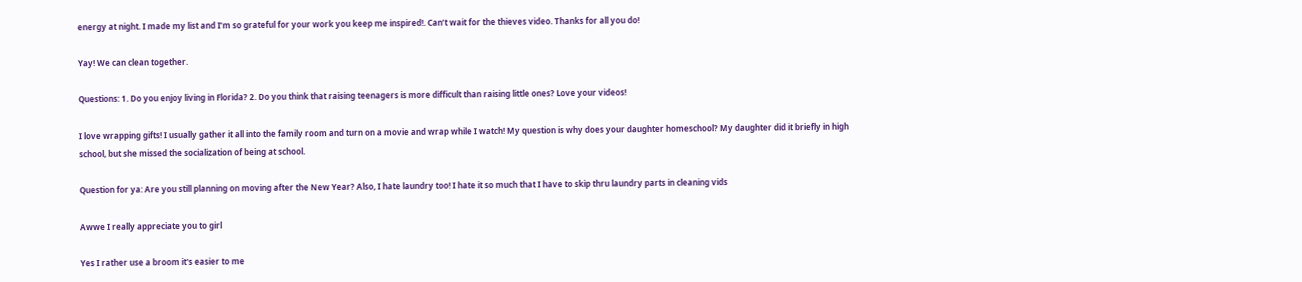energy at night. I made my list and I’m so grateful for your work you keep me inspired!. Can’t wait for the thieves video. Thanks for all you do!

Yay! We can clean together.

Questions: 1. Do you enjoy living in Florida? 2. Do you think that raising teenagers is more difficult than raising little ones? Love your videos!

I love wrapping gifts! I usually gather it all into the family room and turn on a movie and wrap while I watch! My question is why does your daughter homeschool? My daughter did it briefly in high school, but she missed the socialization of being at school.

Question for ya: Are you still planning on moving after the New Year? Also, I hate laundry too! I hate it so much that I have to skip thru laundry parts in cleaning vids

Awwe I really appreciate you to girl

Yes I rather use a broom it's easier to me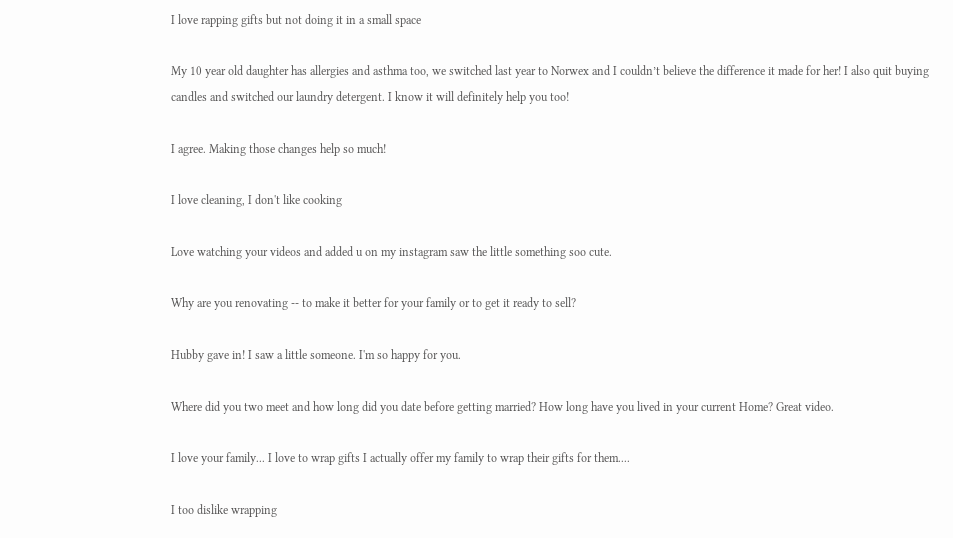I love rapping gifts but not doing it in a small space

My 10 year old daughter has allergies and asthma too, we switched last year to Norwex and I couldn’t believe the difference it made for her! I also quit buying candles and switched our laundry detergent. I know it will definitely help you too!

I agree. Making those changes help so much!

I love cleaning, I don't like cooking

Love watching your videos and added u on my instagram saw the little something soo cute.

Why are you renovating -- to make it better for your family or to get it ready to sell?

Hubby gave in! I saw a little someone. I'm so happy for you.

Where did you two meet and how long did you date before getting married? How long have you lived in your current Home? Great video.

I love your family... I love to wrap gifts I actually offer my family to wrap their gifts for them....

I too dislike wrapping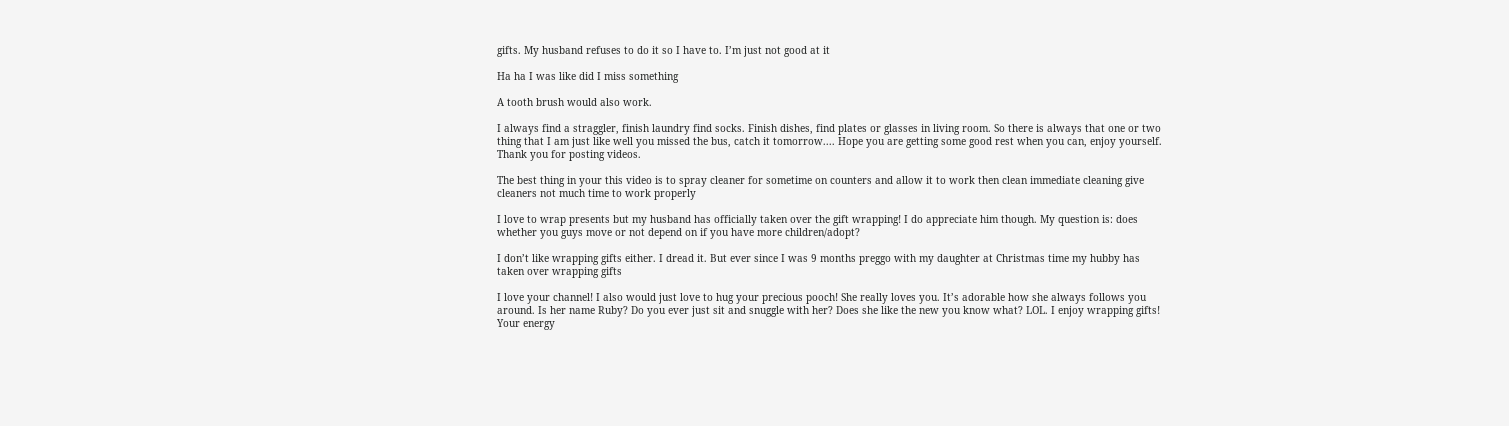gifts. My husband refuses to do it so I have to. I’m just not good at it

Ha ha I was like did I miss something

A tooth brush would also work.

I always find a straggler, finish laundry find socks. Finish dishes, find plates or glasses in living room. So there is always that one or two thing that I am just like well you missed the bus, catch it tomorrow.... Hope you are getting some good rest when you can, enjoy yourself. Thank you for posting videos.

The best thing in your this video is to spray cleaner for sometime on counters and allow it to work then clean immediate cleaning give cleaners not much time to work properly

I love to wrap presents but my husband has officially taken over the gift wrapping! I do appreciate him though. My question is: does whether you guys move or not depend on if you have more children/adopt?

I don’t like wrapping gifts either. I dread it. But ever since I was 9 months preggo with my daughter at Christmas time my hubby has taken over wrapping gifts

I love your channel! I also would just love to hug your precious pooch! She really loves you. It’s adorable how she always follows you around. Is her name Ruby? Do you ever just sit and snuggle with her? Does she like the new you know what? LOL. I enjoy wrapping gifts! Your energy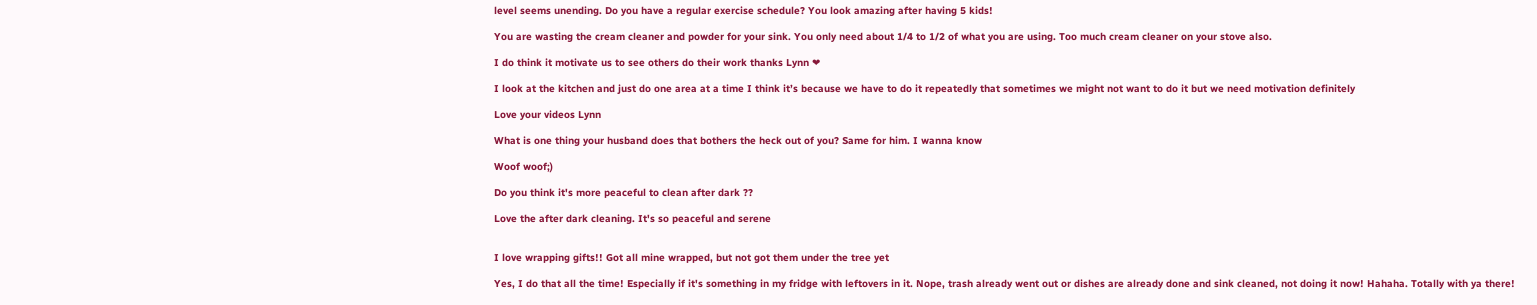level seems unending. Do you have a regular exercise schedule? You look amazing after having 5 kids!

You are wasting the cream cleaner and powder for your sink. You only need about 1/4 to 1/2 of what you are using. Too much cream cleaner on your stove also.

I do think it motivate us to see others do their work thanks Lynn ❤

I look at the kitchen and just do one area at a time I think it’s because we have to do it repeatedly that sometimes we might not want to do it but we need motivation definitely

Love your videos Lynn

What is one thing your husband does that bothers the heck out of you? Same for him. I wanna know

Woof woof;)

Do you think it's more peaceful to clean after dark ??

Love the after dark cleaning. It's so peaceful and serene


I love wrapping gifts!! Got all mine wrapped, but not got them under the tree yet

Yes, I do that all the time! Especially if it's something in my fridge with leftovers in it. Nope, trash already went out or dishes are already done and sink cleaned, not doing it now! Hahaha. Totally with ya there!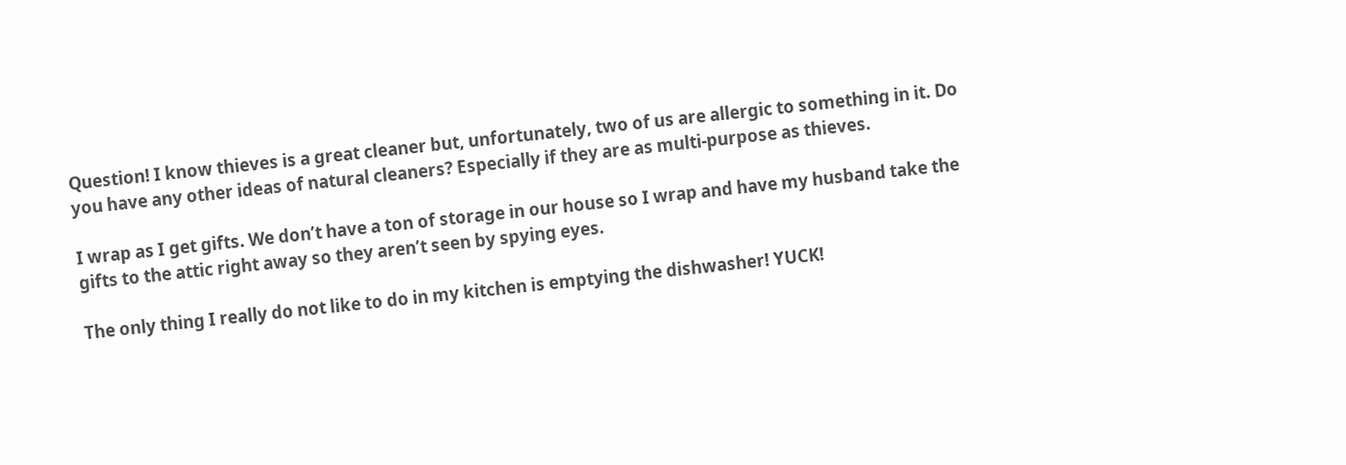Question! I know thieves is a great cleaner but, unfortunately, two of us are allergic to something in it. Do you have any other ideas of natural cleaners? Especially if they are as multi-purpose as thieves.

I wrap as I get gifts. We don’t have a ton of storage in our house so I wrap and have my husband take the gifts to the attic right away so they aren’t seen by spying eyes.

The only thing I really do not like to do in my kitchen is emptying the dishwasher! YUCK!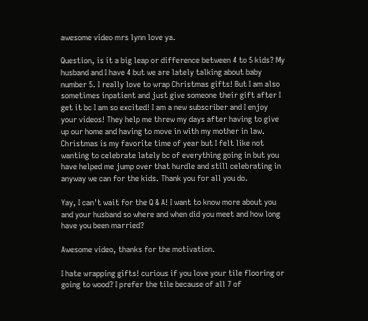awesome video mrs lynn love ya.

Question, is it a big leap or difference between 4 to 5 kids? My husband and I have 4 but we are lately talking about baby number 5. I really love to wrap Christmas gifts! But I am also sometimes inpatient and just give someone their gift after I get it bc I am so excited! I am a new subscriber and I enjoy your videos! They help me threw my days after having to give up our home and having to move in with my mother in law. Christmas is my favorite time of year but I felt like not wanting to celebrate lately bc of everything going in but you have helped me jump over that hurdle and still celebrating in anyway we can for the kids. Thank you for all you do.

Yay, I can't wait for the Q & A! I want to know more about you and your husband so where and when did you meet and how long have you been married?

Awesome video, thanks for the motivation.

I hate wrapping gifts! curious if you love your tile flooring or going to wood? I prefer the tile because of all 7 of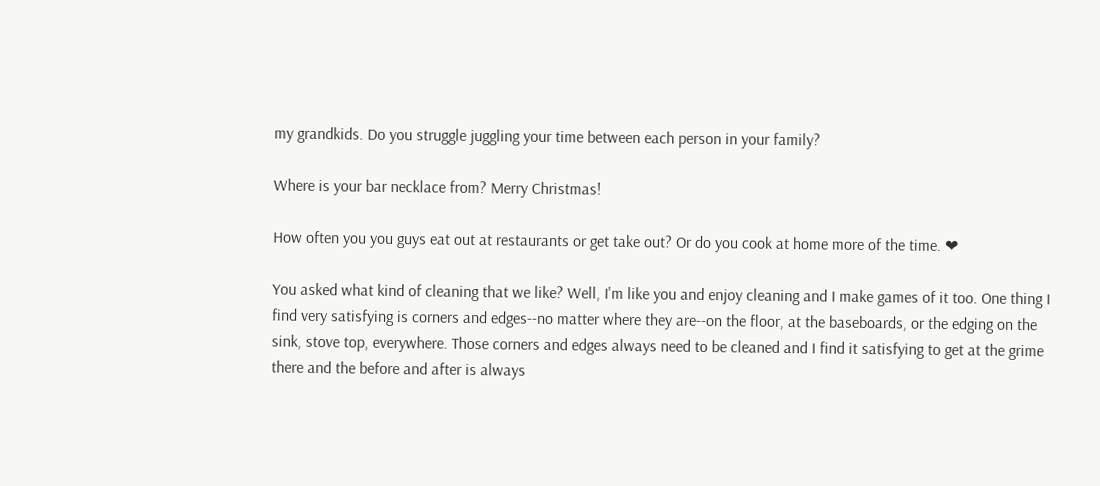my grandkids. Do you struggle juggling your time between each person in your family?

Where is your bar necklace from? Merry Christmas!

How often you you guys eat out at restaurants or get take out? Or do you cook at home more of the time. ❤

You asked what kind of cleaning that we like? Well, I'm like you and enjoy cleaning and I make games of it too. One thing I find very satisfying is corners and edges--no matter where they are--on the floor, at the baseboards, or the edging on the sink, stove top, everywhere. Those corners and edges always need to be cleaned and I find it satisfying to get at the grime there and the before and after is always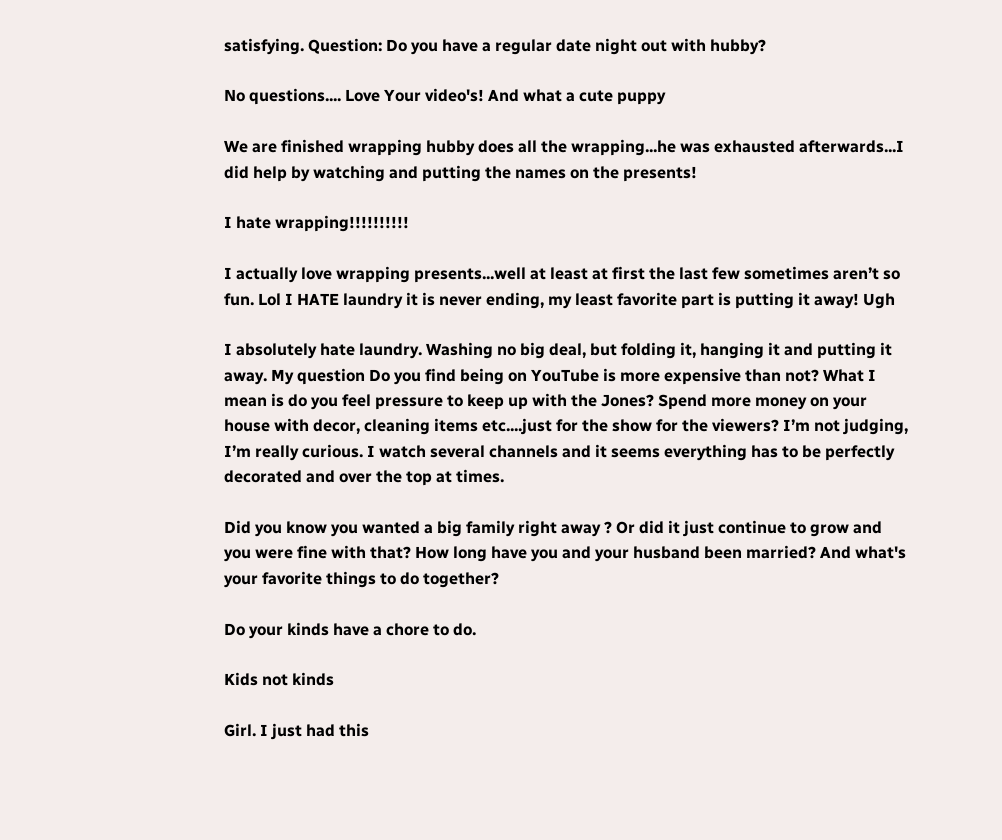satisfying. Question: Do you have a regular date night out with hubby?

No questions.... Love Your video's! And what a cute puppy

We are finished wrapping hubby does all the wrapping...he was exhausted afterwards...I did help by watching and putting the names on the presents!

I hate wrapping!!!!!!!!!!

I actually love wrapping presents...well at least at first the last few sometimes aren’t so fun. Lol I HATE laundry it is never ending, my least favorite part is putting it away! Ugh

I absolutely hate laundry. Washing no big deal, but folding it, hanging it and putting it away. My question Do you find being on YouTube is more expensive than not? What I mean is do you feel pressure to keep up with the Jones? Spend more money on your house with decor, cleaning items etc....just for the show for the viewers? I’m not judging, I’m really curious. I watch several channels and it seems everything has to be perfectly decorated and over the top at times.

Did you know you wanted a big family right away ? Or did it just continue to grow and you were fine with that? How long have you and your husband been married? And what's your favorite things to do together?

Do your kinds have a chore to do.

Kids not kinds

Girl. I just had this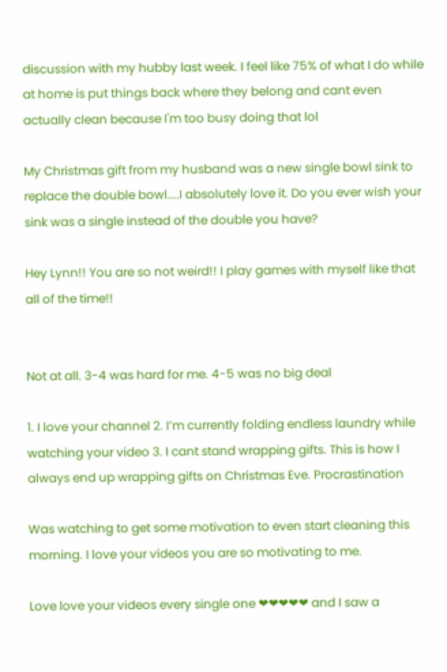discussion with my hubby last week. I feel like 75% of what I do while at home is put things back where they belong and cant even actually clean because I'm too busy doing that lol

My Christmas gift from my husband was a new single bowl sink to replace the double bowl....I absolutely love it. Do you ever wish your sink was a single instead of the double you have?

Hey Lynn!! You are so not weird!! I play games with myself like that all of the time!!


Not at all. 3-4 was hard for me. 4-5 was no big deal

1. I love your channel 2. I’m currently folding endless laundry while watching your video 3. I cant stand wrapping gifts. This is how I always end up wrapping gifts on Christmas Eve. Procrastination

Was watching to get some motivation to even start cleaning this morning. I love your videos you are so motivating to me.

Love love your videos every single one ❤❤❤❤❤ and I saw a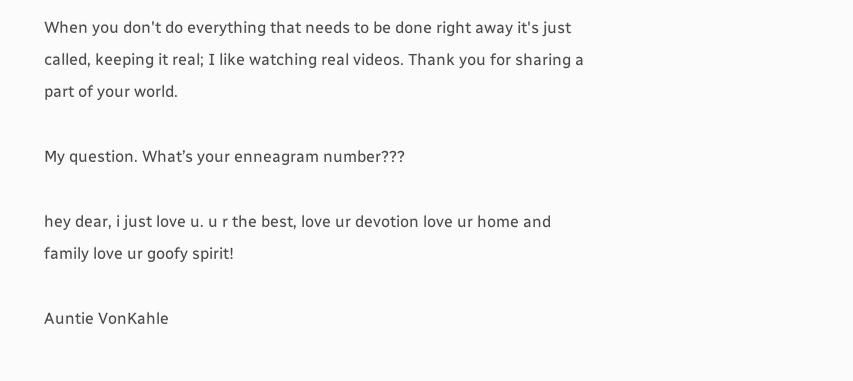When you don't do everything that needs to be done right away it's just called, keeping it real; I like watching real videos. Thank you for sharing a part of your world.

My question. What’s your enneagram number???

hey dear, i just love u. u r the best, love ur devotion love ur home and family love ur goofy spirit!

Auntie VonKahle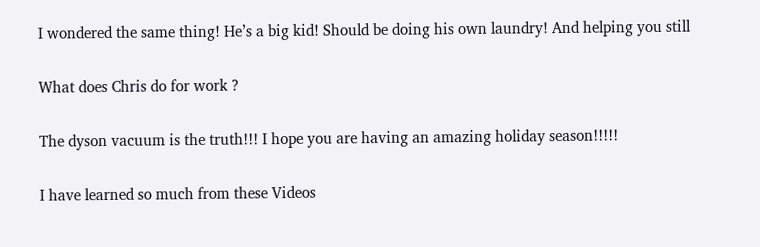I wondered the same thing! He’s a big kid! Should be doing his own laundry! And helping you still

What does Chris do for work ?

The dyson vacuum is the truth!!! I hope you are having an amazing holiday season!!!!!

I have learned so much from these Videos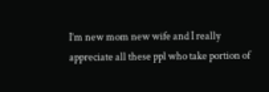I’m new mom new wife and I really appreciate all these ppl who take portion of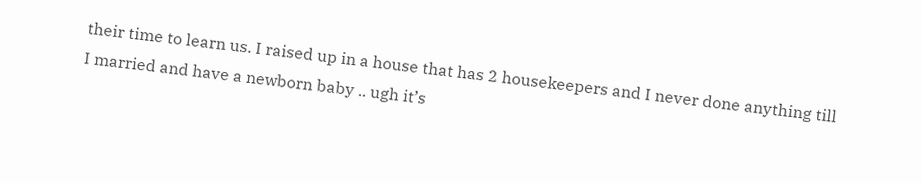their time to learn us. I raised up in a house that has 2 housekeepers and I never done anything till I married and have a newborn baby .. ugh it’s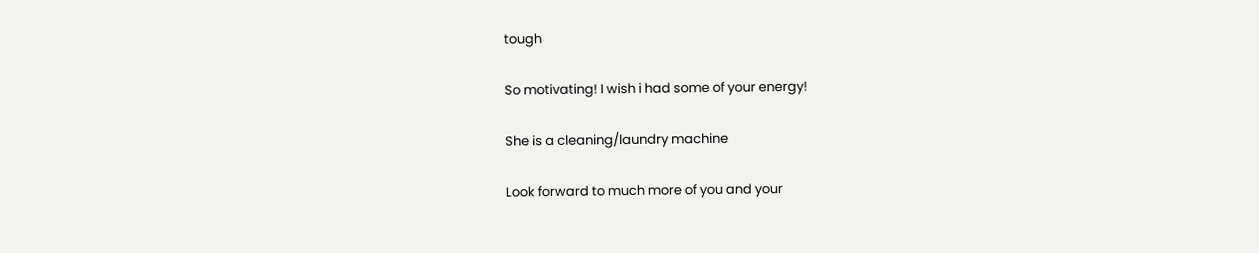tough

So motivating! I wish i had some of your energy!

She is a cleaning/laundry machine

Look forward to much more of you and your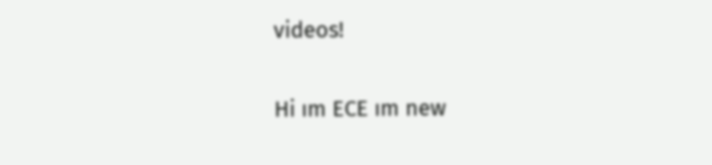videos!

Hi ım ECE ım new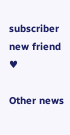subscriber new friend ♥

Other news